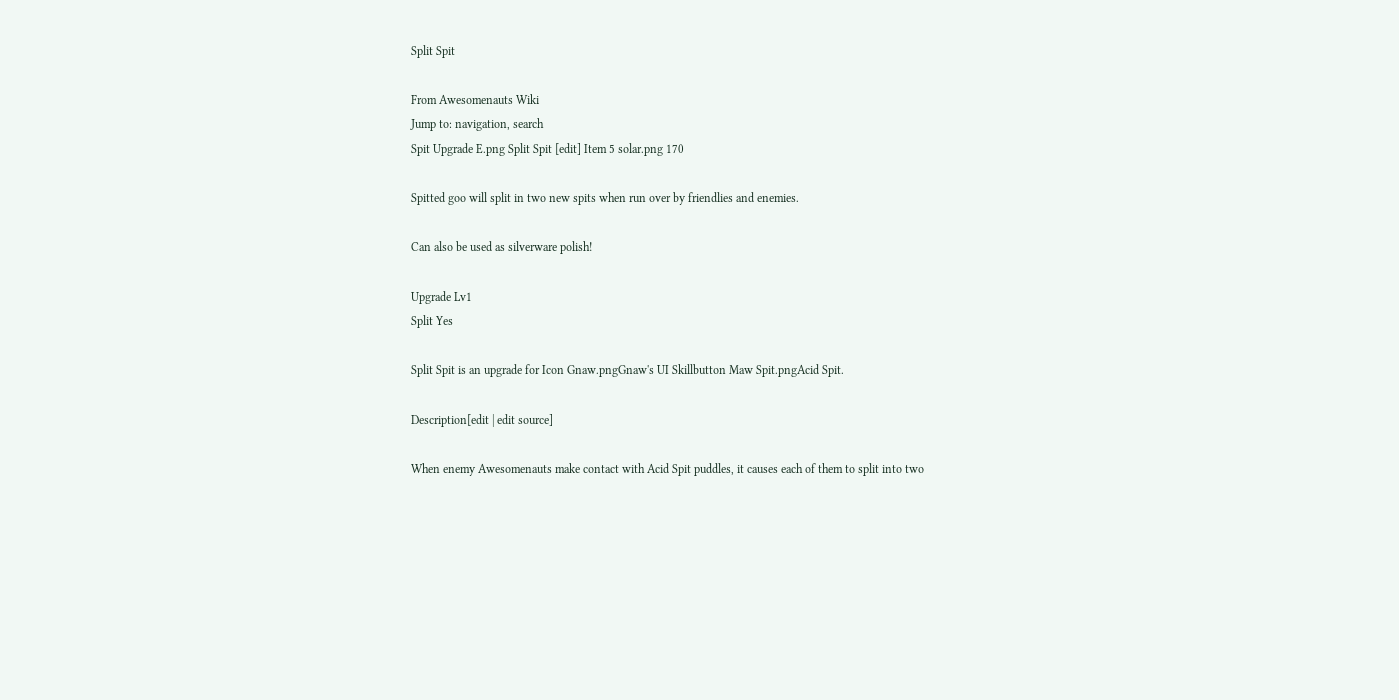Split Spit

From Awesomenauts Wiki
Jump to: navigation, search
Spit Upgrade E.png Split Spit [edit] Item 5 solar.png 170

Spitted goo will split in two new spits when run over by friendlies and enemies.

Can also be used as silverware polish!

Upgrade Lv1
Split Yes

Split Spit is an upgrade for Icon Gnaw.pngGnaw's UI Skillbutton Maw Spit.pngAcid Spit.

Description[edit | edit source]

When enemy Awesomenauts make contact with Acid Spit puddles, it causes each of them to split into two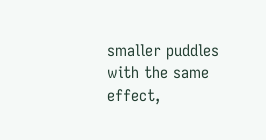smaller puddles with the same effect,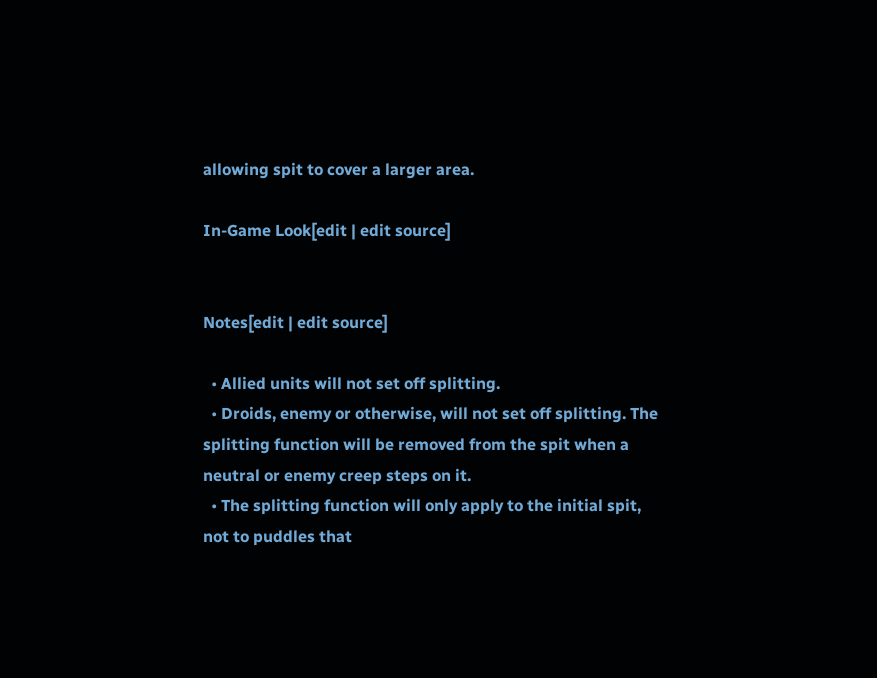allowing spit to cover a larger area.

In-Game Look[edit | edit source]


Notes[edit | edit source]

  • Allied units will not set off splitting.
  • Droids, enemy or otherwise, will not set off splitting. The splitting function will be removed from the spit when a neutral or enemy creep steps on it.
  • The splitting function will only apply to the initial spit, not to puddles that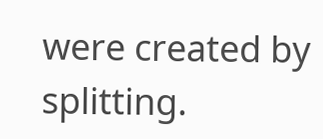were created by splitting.